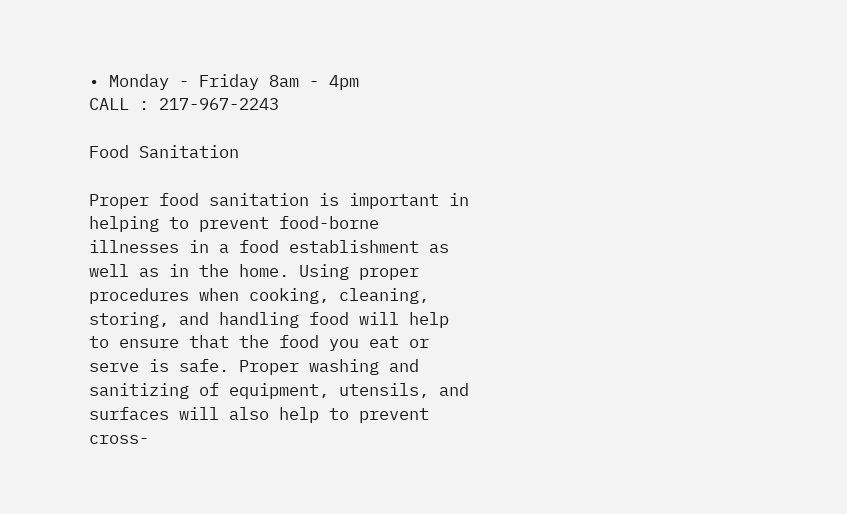• Monday - Friday 8am - 4pm
CALL : 217-967-2243

Food Sanitation

Proper food sanitation is important in helping to prevent food-borne illnesses in a food establishment as well as in the home. Using proper procedures when cooking, cleaning, storing, and handling food will help to ensure that the food you eat or serve is safe. Proper washing and sanitizing of equipment, utensils, and surfaces will also help to prevent cross-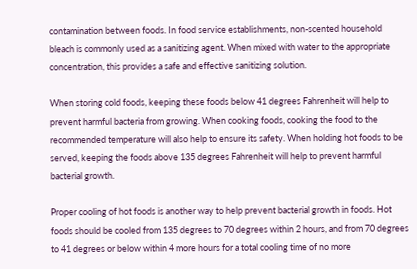contamination between foods. In food service establishments, non-scented household bleach is commonly used as a sanitizing agent. When mixed with water to the appropriate concentration, this provides a safe and effective sanitizing solution.

When storing cold foods, keeping these foods below 41 degrees Fahrenheit will help to prevent harmful bacteria from growing. When cooking foods, cooking the food to the recommended temperature will also help to ensure its safety. When holding hot foods to be served, keeping the foods above 135 degrees Fahrenheit will help to prevent harmful bacterial growth.

Proper cooling of hot foods is another way to help prevent bacterial growth in foods. Hot foods should be cooled from 135 degrees to 70 degrees within 2 hours, and from 70 degrees to 41 degrees or below within 4 more hours for a total cooling time of no more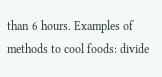than 6 hours. Examples of methods to cool foods: divide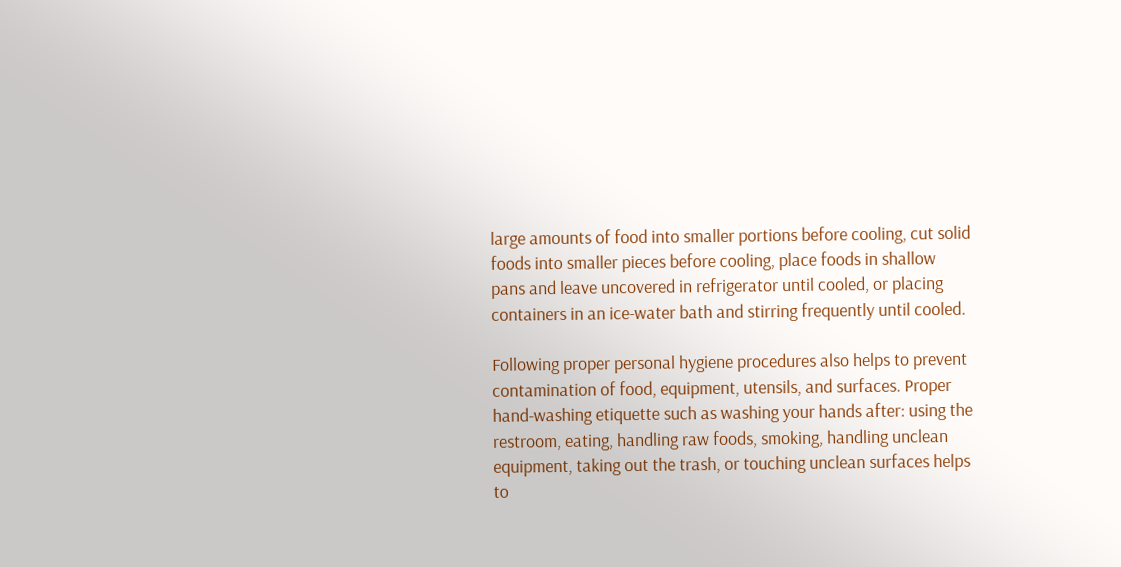large amounts of food into smaller portions before cooling, cut solid foods into smaller pieces before cooling, place foods in shallow pans and leave uncovered in refrigerator until cooled, or placing containers in an ice-water bath and stirring frequently until cooled.

Following proper personal hygiene procedures also helps to prevent contamination of food, equipment, utensils, and surfaces. Proper hand-washing etiquette such as washing your hands after: using the restroom, eating, handling raw foods, smoking, handling unclean equipment, taking out the trash, or touching unclean surfaces helps to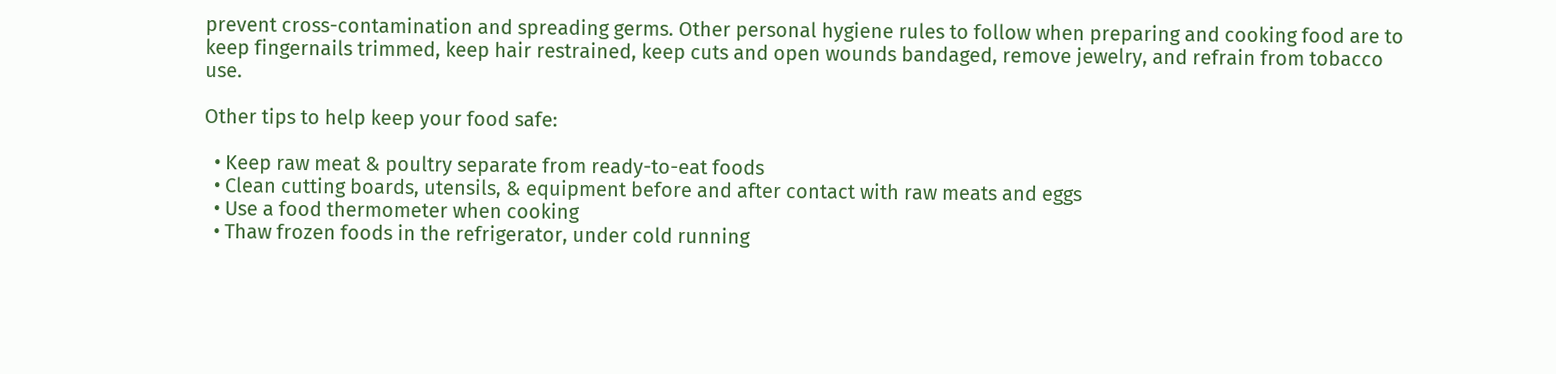prevent cross-contamination and spreading germs. Other personal hygiene rules to follow when preparing and cooking food are to keep fingernails trimmed, keep hair restrained, keep cuts and open wounds bandaged, remove jewelry, and refrain from tobacco use.

Other tips to help keep your food safe:

  • Keep raw meat & poultry separate from ready-to-eat foods
  • Clean cutting boards, utensils, & equipment before and after contact with raw meats and eggs
  • Use a food thermometer when cooking
  • Thaw frozen foods in the refrigerator, under cold running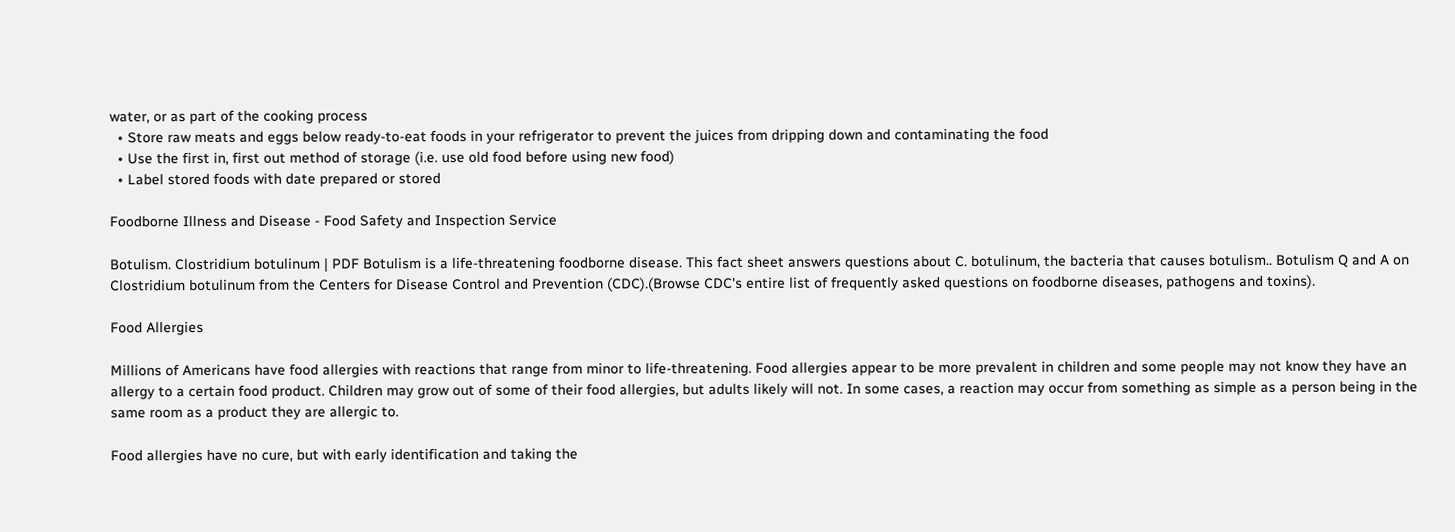water, or as part of the cooking process
  • Store raw meats and eggs below ready-to-eat foods in your refrigerator to prevent the juices from dripping down and contaminating the food
  • Use the first in, first out method of storage (i.e. use old food before using new food)
  • Label stored foods with date prepared or stored

Foodborne Illness and Disease - Food Safety and Inspection Service

Botulism. Clostridium botulinum | PDF Botulism is a life-threatening foodborne disease. This fact sheet answers questions about C. botulinum, the bacteria that causes botulism.. Botulism Q and A on Clostridium botulinum from the Centers for Disease Control and Prevention (CDC).(Browse CDC's entire list of frequently asked questions on foodborne diseases, pathogens and toxins).

Food Allergies

Millions of Americans have food allergies with reactions that range from minor to life-threatening. Food allergies appear to be more prevalent in children and some people may not know they have an allergy to a certain food product. Children may grow out of some of their food allergies, but adults likely will not. In some cases, a reaction may occur from something as simple as a person being in the same room as a product they are allergic to.

Food allergies have no cure, but with early identification and taking the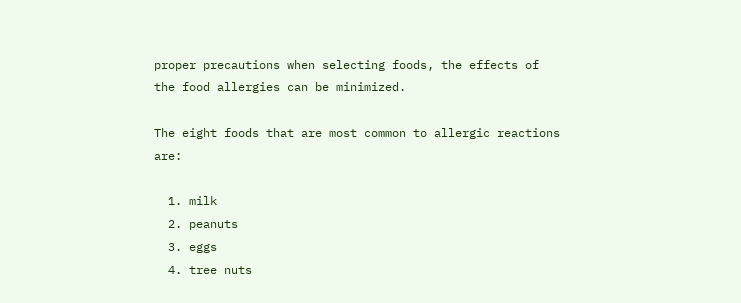proper precautions when selecting foods, the effects of the food allergies can be minimized.

The eight foods that are most common to allergic reactions are:

  1. milk
  2. peanuts
  3. eggs
  4. tree nuts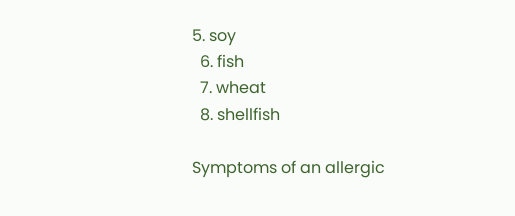5. soy
  6. fish
  7. wheat
  8. shellfish

Symptoms of an allergic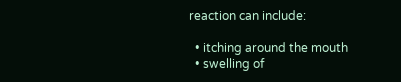reaction can include:

  • itching around the mouth
  • swelling of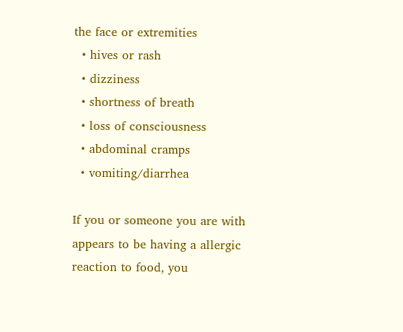the face or extremities
  • hives or rash
  • dizziness
  • shortness of breath
  • loss of consciousness
  • abdominal cramps
  • vomiting/diarrhea

If you or someone you are with appears to be having a allergic reaction to food, you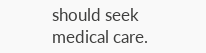should seek medical care.